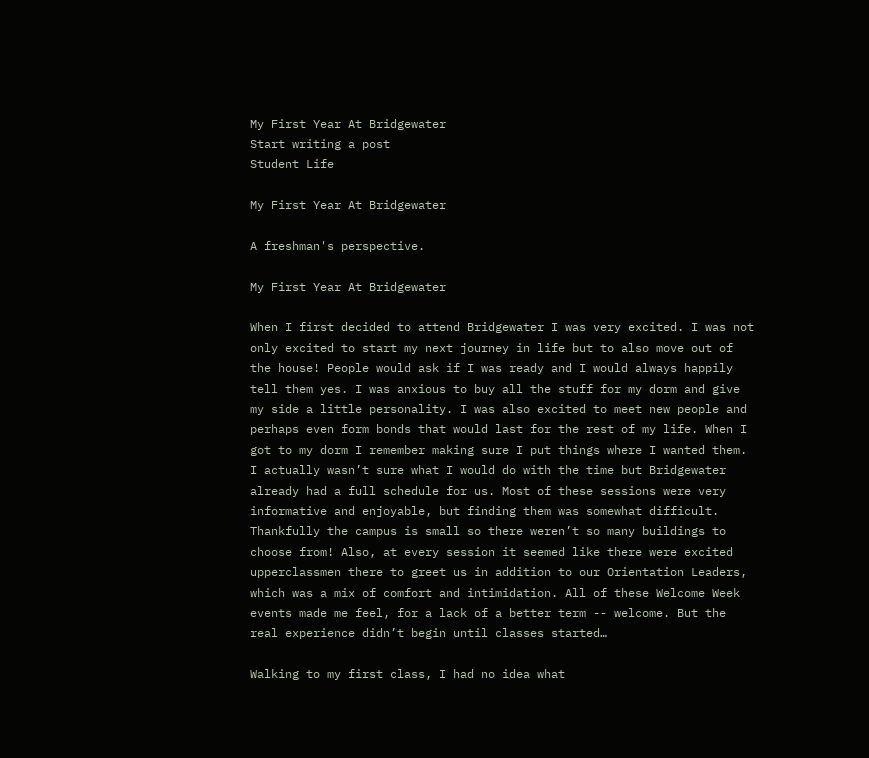My First Year At Bridgewater
Start writing a post
Student Life

My First Year At Bridgewater

A freshman's perspective.

My First Year At Bridgewater

When I first decided to attend Bridgewater I was very excited. I was not only excited to start my next journey in life but to also move out of the house! People would ask if I was ready and I would always happily tell them yes. I was anxious to buy all the stuff for my dorm and give my side a little personality. I was also excited to meet new people and perhaps even form bonds that would last for the rest of my life. When I got to my dorm I remember making sure I put things where I wanted them. I actually wasn’t sure what I would do with the time but Bridgewater already had a full schedule for us. Most of these sessions were very informative and enjoyable, but finding them was somewhat difficult. Thankfully the campus is small so there weren’t so many buildings to choose from! Also, at every session it seemed like there were excited upperclassmen there to greet us in addition to our Orientation Leaders, which was a mix of comfort and intimidation. All of these Welcome Week events made me feel, for a lack of a better term -- welcome. But the real experience didn’t begin until classes started…

Walking to my first class, I had no idea what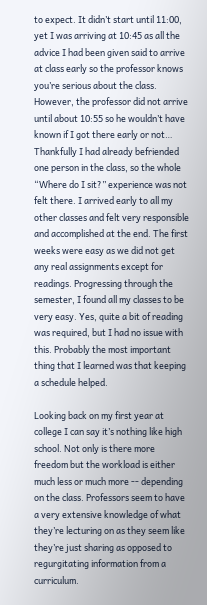to expect. It didn’t start until 11:00, yet I was arriving at 10:45 as all the advice I had been given said to arrive at class early so the professor knows you’re serious about the class. However, the professor did not arrive until about 10:55 so he wouldn’t have known if I got there early or not… Thankfully I had already befriended one person in the class, so the whole “Where do I sit?” experience was not felt there. I arrived early to all my other classes and felt very responsible and accomplished at the end. The first weeks were easy as we did not get any real assignments except for readings. Progressing through the semester, I found all my classes to be very easy. Yes, quite a bit of reading was required, but I had no issue with this. Probably the most important thing that I learned was that keeping a schedule helped.

Looking back on my first year at college I can say it’s nothing like high school. Not only is there more freedom but the workload is either much less or much more -- depending on the class. Professors seem to have a very extensive knowledge of what they’re lecturing on as they seem like they’re just sharing as opposed to regurgitating information from a curriculum.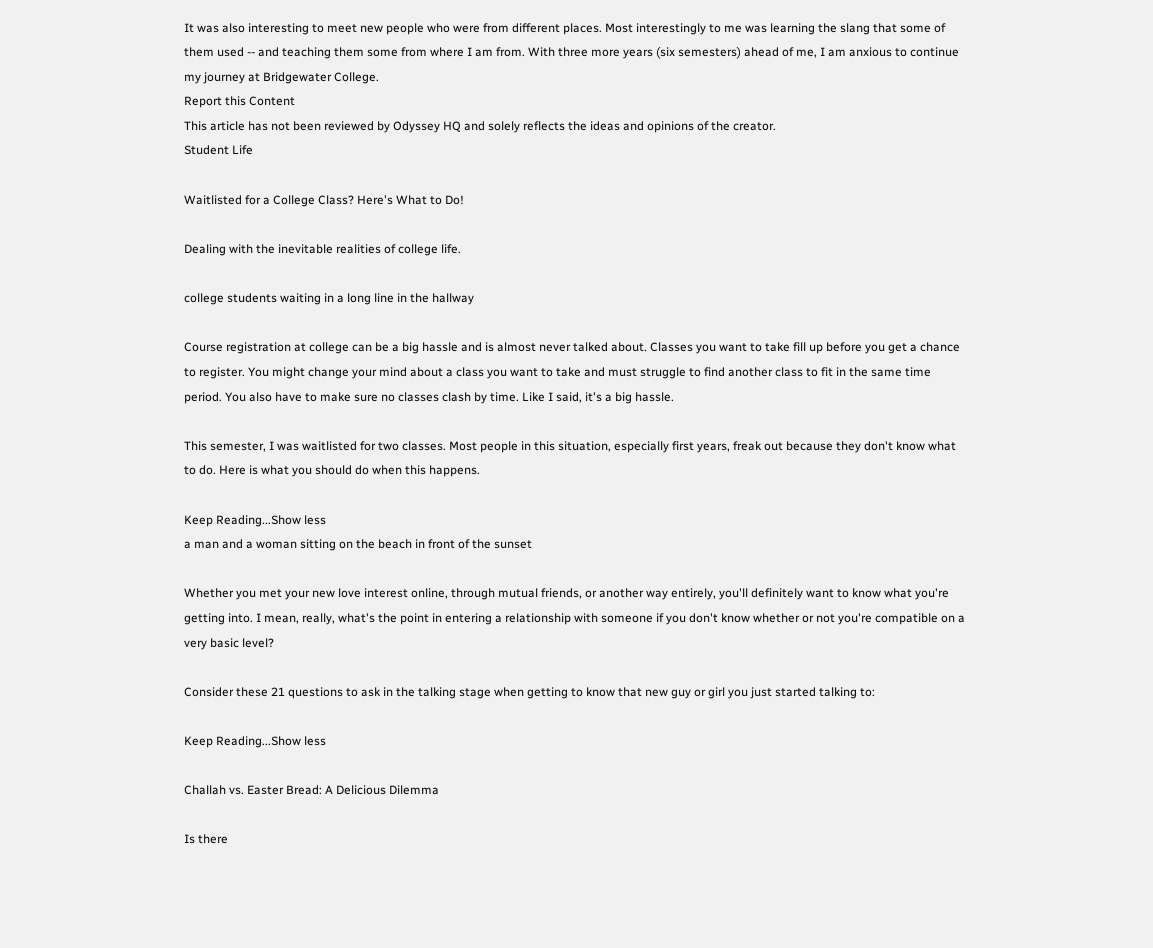It was also interesting to meet new people who were from different places. Most interestingly to me was learning the slang that some of them used -- and teaching them some from where I am from. With three more years (six semesters) ahead of me, I am anxious to continue my journey at Bridgewater College.
Report this Content
This article has not been reviewed by Odyssey HQ and solely reflects the ideas and opinions of the creator.
Student Life

Waitlisted for a College Class? Here's What to Do!

Dealing with the inevitable realities of college life.

college students waiting in a long line in the hallway

Course registration at college can be a big hassle and is almost never talked about. Classes you want to take fill up before you get a chance to register. You might change your mind about a class you want to take and must struggle to find another class to fit in the same time period. You also have to make sure no classes clash by time. Like I said, it's a big hassle.

This semester, I was waitlisted for two classes. Most people in this situation, especially first years, freak out because they don't know what to do. Here is what you should do when this happens.

Keep Reading...Show less
a man and a woman sitting on the beach in front of the sunset

Whether you met your new love interest online, through mutual friends, or another way entirely, you'll definitely want to know what you're getting into. I mean, really, what's the point in entering a relationship with someone if you don't know whether or not you're compatible on a very basic level?

Consider these 21 questions to ask in the talking stage when getting to know that new guy or girl you just started talking to:

Keep Reading...Show less

Challah vs. Easter Bread: A Delicious Dilemma

Is there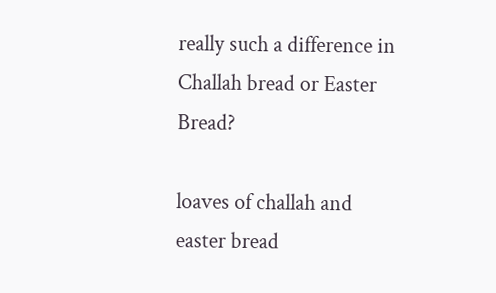really such a difference in Challah bread or Easter Bread?

loaves of challah and easter bread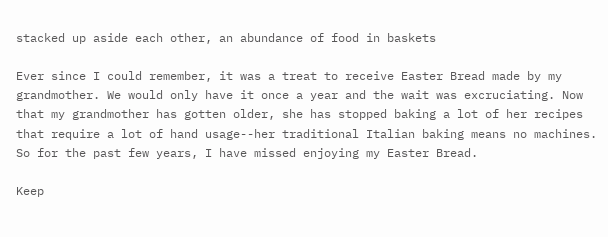stacked up aside each other, an abundance of food in baskets

Ever since I could remember, it was a treat to receive Easter Bread made by my grandmother. We would only have it once a year and the wait was excruciating. Now that my grandmother has gotten older, she has stopped baking a lot of her recipes that require a lot of hand usage--her traditional Italian baking means no machines. So for the past few years, I have missed enjoying my Easter Bread.

Keep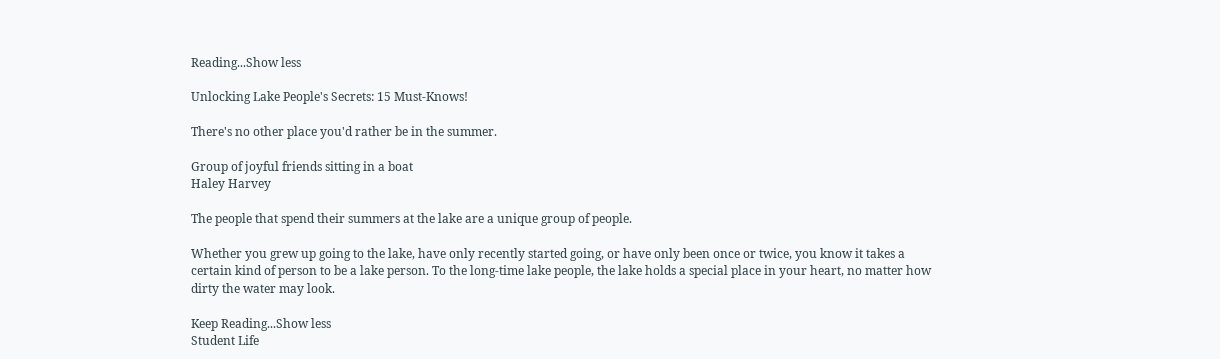Reading...Show less

Unlocking Lake People's Secrets: 15 Must-Knows!

There's no other place you'd rather be in the summer.

Group of joyful friends sitting in a boat
Haley Harvey

The people that spend their summers at the lake are a unique group of people.

Whether you grew up going to the lake, have only recently started going, or have only been once or twice, you know it takes a certain kind of person to be a lake person. To the long-time lake people, the lake holds a special place in your heart, no matter how dirty the water may look.

Keep Reading...Show less
Student Life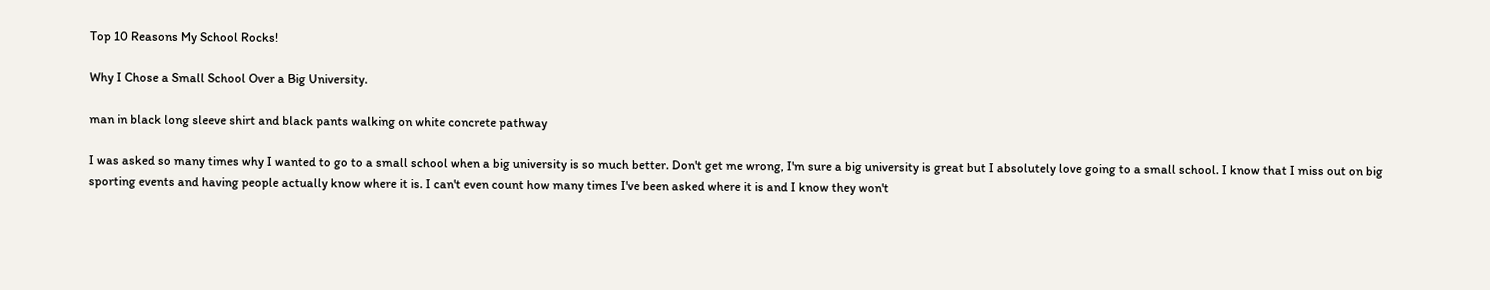Top 10 Reasons My School Rocks!

Why I Chose a Small School Over a Big University.

man in black long sleeve shirt and black pants walking on white concrete pathway

I was asked so many times why I wanted to go to a small school when a big university is so much better. Don't get me wrong, I'm sure a big university is great but I absolutely love going to a small school. I know that I miss out on big sporting events and having people actually know where it is. I can't even count how many times I've been asked where it is and I know they won't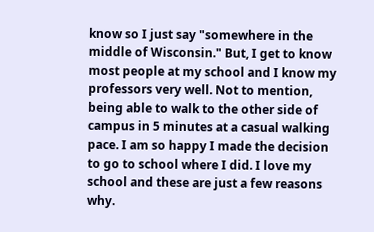know so I just say "somewhere in the middle of Wisconsin." But, I get to know most people at my school and I know my professors very well. Not to mention, being able to walk to the other side of campus in 5 minutes at a casual walking pace. I am so happy I made the decision to go to school where I did. I love my school and these are just a few reasons why.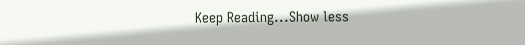Keep Reading...Show less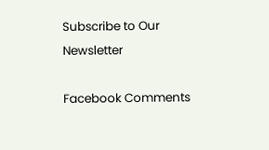Subscribe to Our Newsletter

Facebook Comments